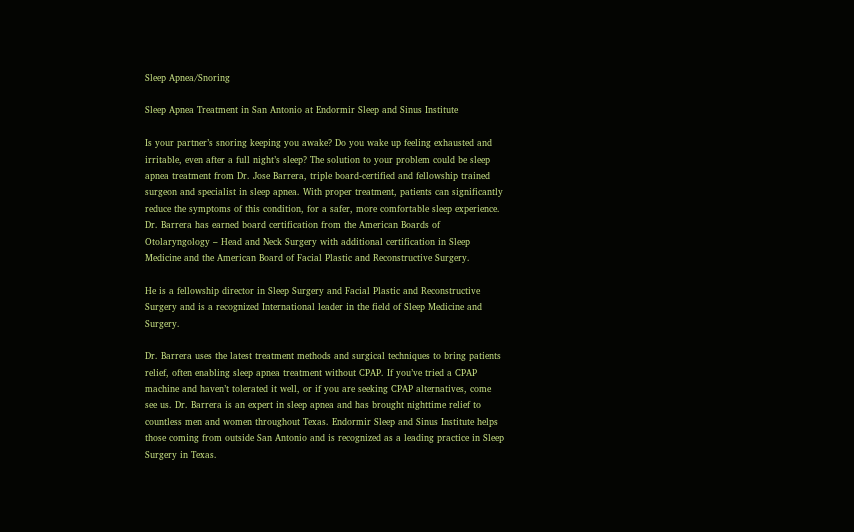Sleep Apnea/Snoring

Sleep Apnea Treatment in San Antonio at Endormir Sleep and Sinus Institute

Is your partner’s snoring keeping you awake? Do you wake up feeling exhausted and irritable, even after a full night’s sleep? The solution to your problem could be sleep apnea treatment from Dr. Jose Barrera, triple board-certified and fellowship trained surgeon and specialist in sleep apnea. With proper treatment, patients can significantly reduce the symptoms of this condition, for a safer, more comfortable sleep experience. Dr. Barrera has earned board certification from the American Boards of Otolaryngology – Head and Neck Surgery with additional certification in Sleep Medicine and the American Board of Facial Plastic and Reconstructive Surgery.

He is a fellowship director in Sleep Surgery and Facial Plastic and Reconstructive Surgery and is a recognized International leader in the field of Sleep Medicine and Surgery.

Dr. Barrera uses the latest treatment methods and surgical techniques to bring patients relief, often enabling sleep apnea treatment without CPAP. If you’ve tried a CPAP machine and haven’t tolerated it well, or if you are seeking CPAP alternatives, come see us. Dr. Barrera is an expert in sleep apnea and has brought nighttime relief to countless men and women throughout Texas. Endormir Sleep and Sinus Institute helps those coming from outside San Antonio and is recognized as a leading practice in Sleep Surgery in Texas.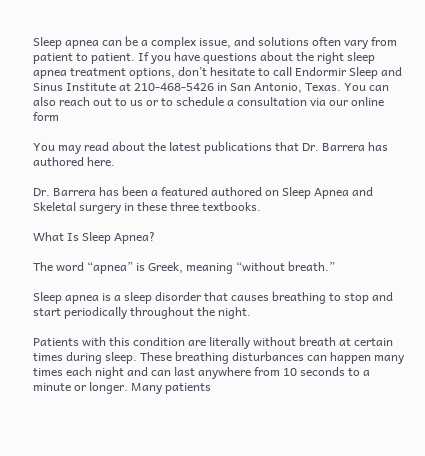Sleep apnea can be a complex issue, and solutions often vary from patient to patient. If you have questions about the right sleep apnea treatment options, don’t hesitate to call Endormir Sleep and Sinus Institute at 210-468-5426 in San Antonio, Texas. You can also reach out to us or to schedule a consultation via our online form

You may read about the latest publications that Dr. Barrera has authored here.

Dr. Barrera has been a featured authored on Sleep Apnea and Skeletal surgery in these three textbooks.

What Is Sleep Apnea?

The word “apnea” is Greek, meaning “without breath.”

Sleep apnea is a sleep disorder that causes breathing to stop and start periodically throughout the night.

Patients with this condition are literally without breath at certain times during sleep. These breathing disturbances can happen many times each night and can last anywhere from 10 seconds to a minute or longer. Many patients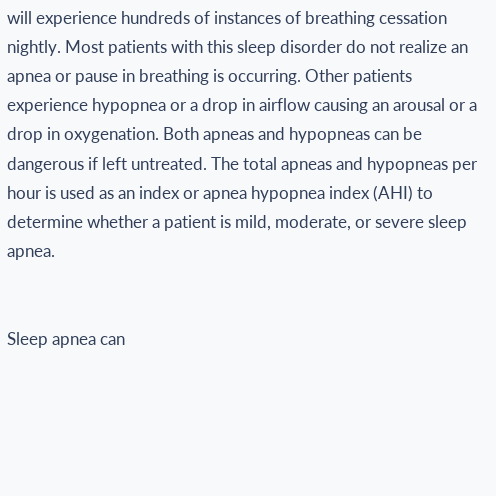will experience hundreds of instances of breathing cessation nightly. Most patients with this sleep disorder do not realize an apnea or pause in breathing is occurring. Other patients experience hypopnea or a drop in airflow causing an arousal or a drop in oxygenation. Both apneas and hypopneas can be dangerous if left untreated. The total apneas and hypopneas per hour is used as an index or apnea hypopnea index (AHI) to determine whether a patient is mild, moderate, or severe sleep apnea.


Sleep apnea can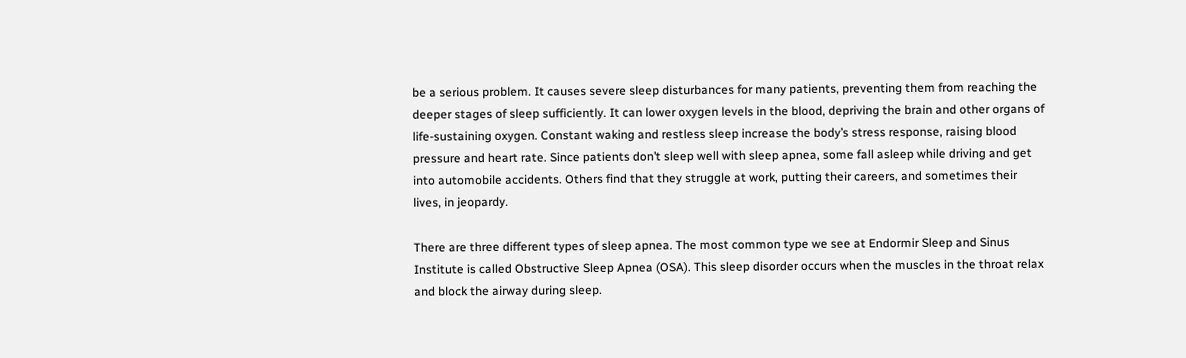be a serious problem. It causes severe sleep disturbances for many patients, preventing them from reaching the deeper stages of sleep sufficiently. It can lower oxygen levels in the blood, depriving the brain and other organs of life-sustaining oxygen. Constant waking and restless sleep increase the body’s stress response, raising blood pressure and heart rate. Since patients don’t sleep well with sleep apnea, some fall asleep while driving and get into automobile accidents. Others find that they struggle at work, putting their careers, and sometimes their lives, in jeopardy.

There are three different types of sleep apnea. The most common type we see at Endormir Sleep and Sinus Institute is called Obstructive Sleep Apnea (OSA). This sleep disorder occurs when the muscles in the throat relax and block the airway during sleep.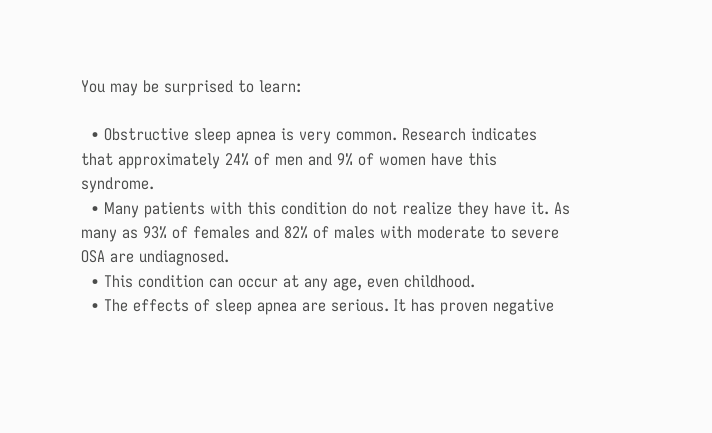You may be surprised to learn:

  • Obstructive sleep apnea is very common. Research indicates that approximately 24% of men and 9% of women have this syndrome.
  • Many patients with this condition do not realize they have it. As many as 93% of females and 82% of males with moderate to severe OSA are undiagnosed.
  • This condition can occur at any age, even childhood.
  • The effects of sleep apnea are serious. It has proven negative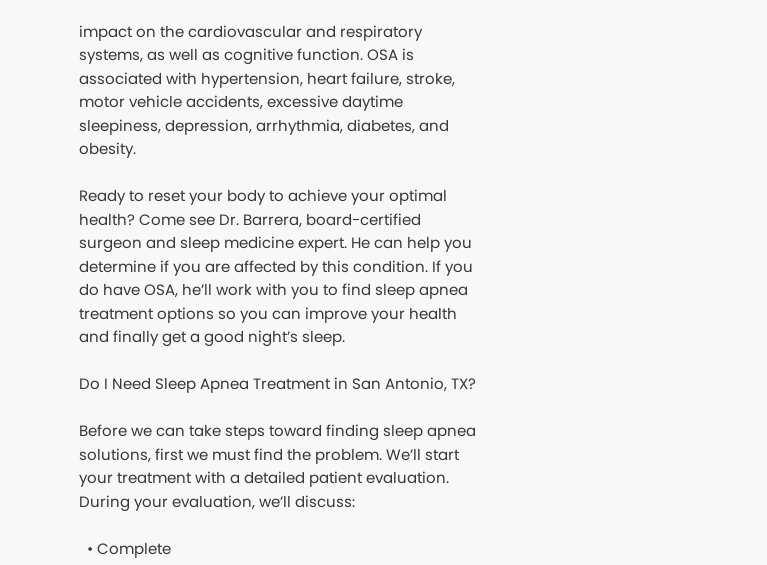impact on the cardiovascular and respiratory systems, as well as cognitive function. OSA is associated with hypertension, heart failure, stroke, motor vehicle accidents, excessive daytime sleepiness, depression, arrhythmia, diabetes, and obesity.

Ready to reset your body to achieve your optimal health? Come see Dr. Barrera, board-certified surgeon and sleep medicine expert. He can help you determine if you are affected by this condition. If you do have OSA, he’ll work with you to find sleep apnea treatment options so you can improve your health and finally get a good night’s sleep.

Do I Need Sleep Apnea Treatment in San Antonio, TX?

Before we can take steps toward finding sleep apnea solutions, first we must find the problem. We’ll start your treatment with a detailed patient evaluation. During your evaluation, we’ll discuss:

  • Complete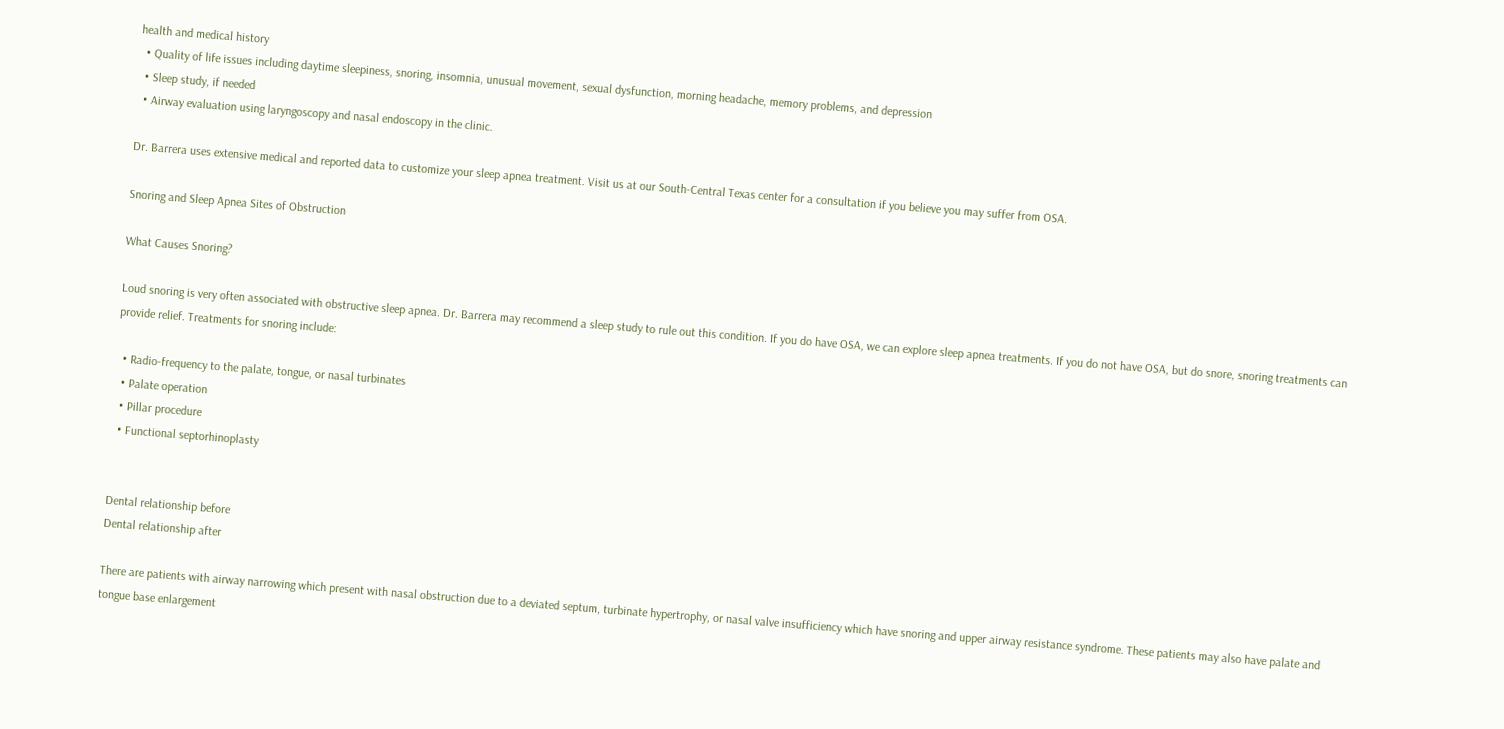health and medical history
  • Quality of life issues including daytime sleepiness, snoring, insomnia, unusual movement, sexual dysfunction, morning headache, memory problems, and depression
  • Sleep study, if needed
  • Airway evaluation using laryngoscopy and nasal endoscopy in the clinic.

Dr. Barrera uses extensive medical and reported data to customize your sleep apnea treatment. Visit us at our South-Central Texas center for a consultation if you believe you may suffer from OSA.

Snoring and Sleep Apnea Sites of Obstruction

What Causes Snoring?

Loud snoring is very often associated with obstructive sleep apnea. Dr. Barrera may recommend a sleep study to rule out this condition. If you do have OSA, we can explore sleep apnea treatments. If you do not have OSA, but do snore, snoring treatments can provide relief. Treatments for snoring include:

  • Radio-frequency to the palate, tongue, or nasal turbinates
  • Palate operation
  • Pillar procedure
  • Functional septorhinoplasty


Dental relationship before
Dental relationship after

There are patients with airway narrowing which present with nasal obstruction due to a deviated septum, turbinate hypertrophy, or nasal valve insufficiency which have snoring and upper airway resistance syndrome. These patients may also have palate and tongue base enlargement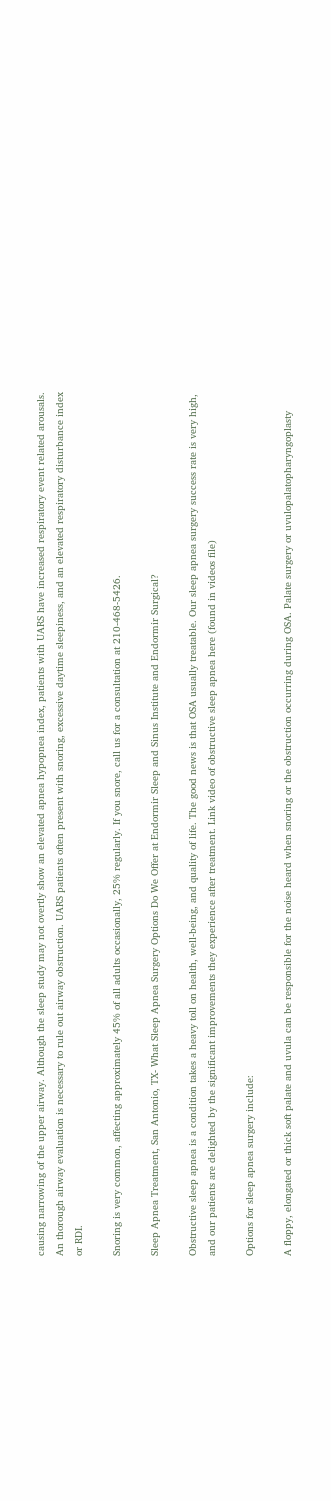causing narrowing of the upper airway. Although the sleep study may not overtly show an elevated apnea hypopnea index, patients with UARS have increased respiratory event related arousals. An thorough airway evaluation is necessary to rule out airway obstruction. UARS patients often present with snoring, excessive daytime sleepiness, and an elevated respiratory disturbance index or RDI.

Snoring is very common, affecting approximately 45% of all adults occasionally, 25% regularly. If you snore, call us for a consultation at 210-468-5426.

Sleep Apnea Treatment, San Antonio, TX- What Sleep Apnea Surgery Options Do We Offer at Endormir Sleep and Sinus Institute and Endormir Surgical?

Obstructive sleep apnea is a condition takes a heavy toll on health, well-being, and quality of life. The good news is that OSA usually treatable. Our sleep apnea surgery success rate is very high, and our patients are delighted by the significant improvements they experience after treatment. Link video of obstructive sleep apnea here (found in videos file)

Options for sleep apnea surgery include:

A floppy, elongated or thick soft palate and uvula can be responsible for the noise heard when snoring or the obstruction occurring during OSA. Palate surgery or uvulopalatopharyngoplasty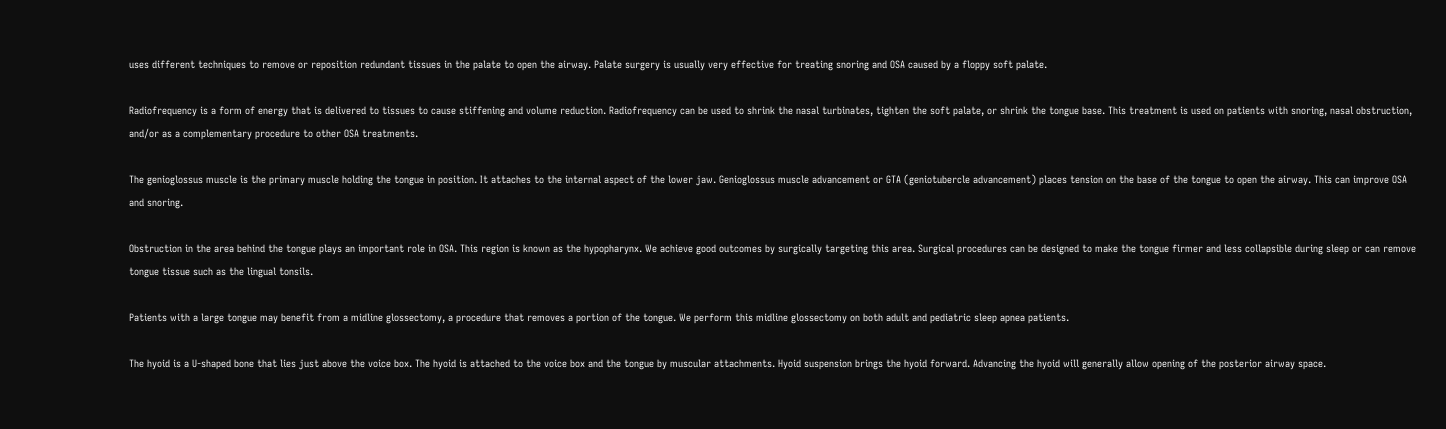uses different techniques to remove or reposition redundant tissues in the palate to open the airway. Palate surgery is usually very effective for treating snoring and OSA caused by a floppy soft palate.

Radiofrequency is a form of energy that is delivered to tissues to cause stiffening and volume reduction. Radiofrequency can be used to shrink the nasal turbinates, tighten the soft palate, or shrink the tongue base. This treatment is used on patients with snoring, nasal obstruction, and/or as a complementary procedure to other OSA treatments.

The genioglossus muscle is the primary muscle holding the tongue in position. It attaches to the internal aspect of the lower jaw. Genioglossus muscle advancement or GTA (geniotubercle advancement) places tension on the base of the tongue to open the airway. This can improve OSA and snoring.

Obstruction in the area behind the tongue plays an important role in OSA. This region is known as the hypopharynx. We achieve good outcomes by surgically targeting this area. Surgical procedures can be designed to make the tongue firmer and less collapsible during sleep or can remove tongue tissue such as the lingual tonsils.

Patients with a large tongue may benefit from a midline glossectomy, a procedure that removes a portion of the tongue. We perform this midline glossectomy on both adult and pediatric sleep apnea patients.

The hyoid is a U-shaped bone that lies just above the voice box. The hyoid is attached to the voice box and the tongue by muscular attachments. Hyoid suspension brings the hyoid forward. Advancing the hyoid will generally allow opening of the posterior airway space.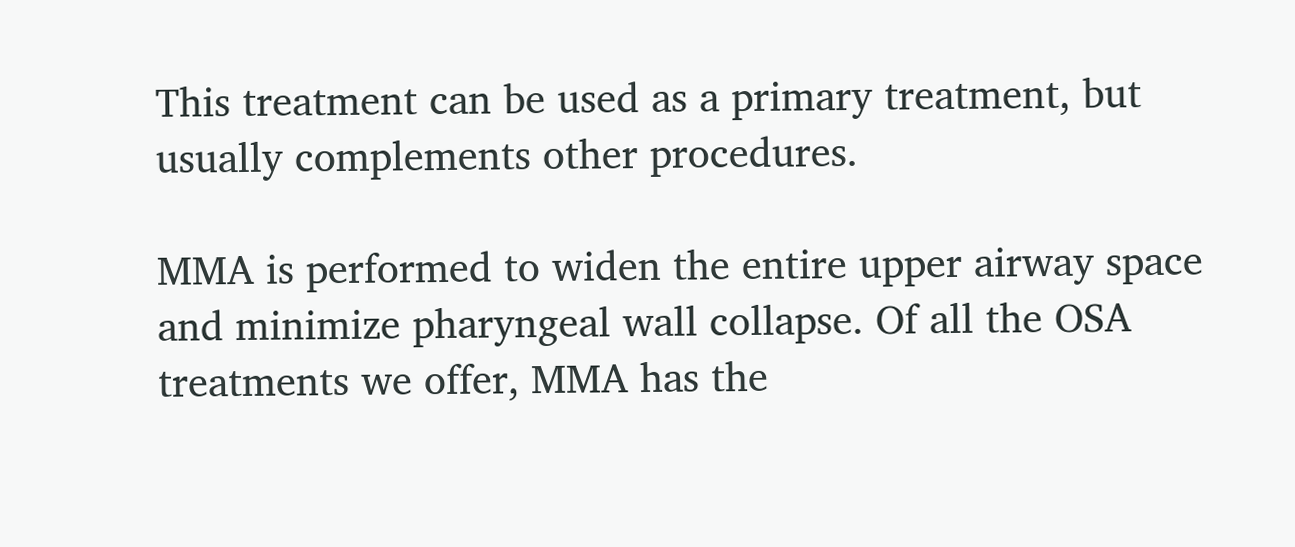This treatment can be used as a primary treatment, but usually complements other procedures.

MMA is performed to widen the entire upper airway space and minimize pharyngeal wall collapse. Of all the OSA treatments we offer, MMA has the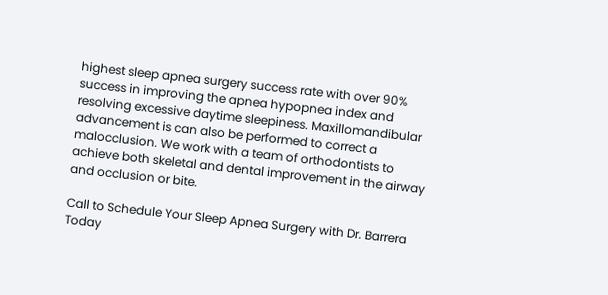highest sleep apnea surgery success rate with over 90% success in improving the apnea hypopnea index and resolving excessive daytime sleepiness. Maxillomandibular advancement is can also be performed to correct a malocclusion. We work with a team of orthodontists to achieve both skeletal and dental improvement in the airway and occlusion or bite.

Call to Schedule Your Sleep Apnea Surgery with Dr. Barrera Today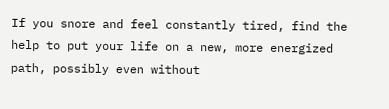If you snore and feel constantly tired, find the help to put your life on a new, more energized path, possibly even without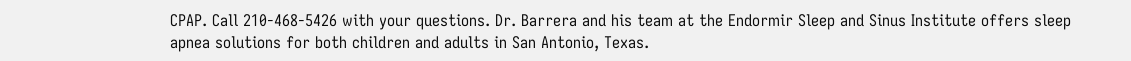CPAP. Call 210-468-5426 with your questions. Dr. Barrera and his team at the Endormir Sleep and Sinus Institute offers sleep apnea solutions for both children and adults in San Antonio, Texas.